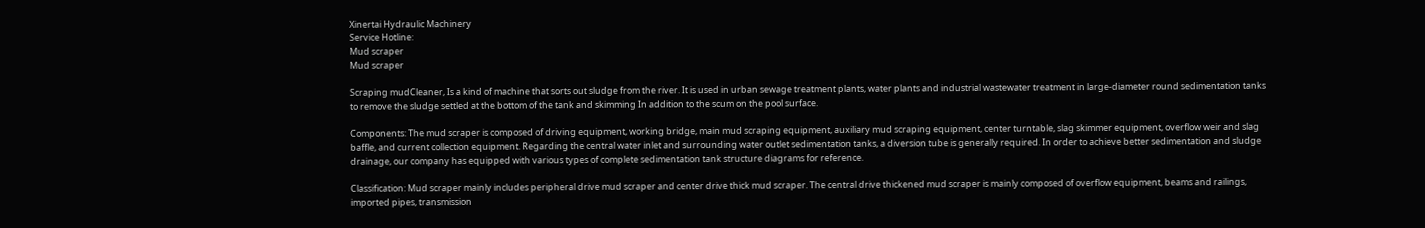Xinertai Hydraulic Machinery
Service Hotline:
Mud scraper
Mud scraper

Scraping mudCleaner, Is a kind of machine that sorts out sludge from the river. It is used in urban sewage treatment plants, water plants and industrial wastewater treatment in large-diameter round sedimentation tanks to remove the sludge settled at the bottom of the tank and skimming In addition to the scum on the pool surface.

Components: The mud scraper is composed of driving equipment, working bridge, main mud scraping equipment, auxiliary mud scraping equipment, center turntable, slag skimmer equipment, overflow weir and slag baffle, and current collection equipment. Regarding the central water inlet and surrounding water outlet sedimentation tanks, a diversion tube is generally required. In order to achieve better sedimentation and sludge drainage, our company has equipped with various types of complete sedimentation tank structure diagrams for reference.

Classification: Mud scraper mainly includes peripheral drive mud scraper and center drive thick mud scraper. The central drive thickened mud scraper is mainly composed of overflow equipment, beams and railings, imported pipes, transmission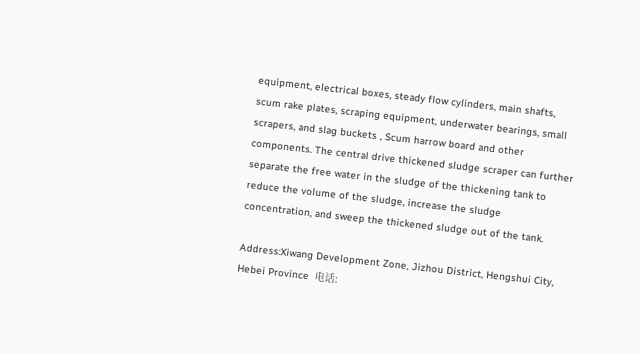equipment, electrical boxes, steady flow cylinders, main shafts, scum rake plates, scraping equipment, underwater bearings, small scrapers, and slag buckets , Scum harrow board and other components. The central drive thickened sludge scraper can further separate the free water in the sludge of the thickening tank to reduce the volume of the sludge, increase the sludge concentration, and sweep the thickened sludge out of the tank.

Address:Xiwang Development Zone, Jizhou District, Hengshui City, Hebei Province  电话: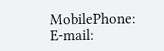MobilePhone:  E-mail: